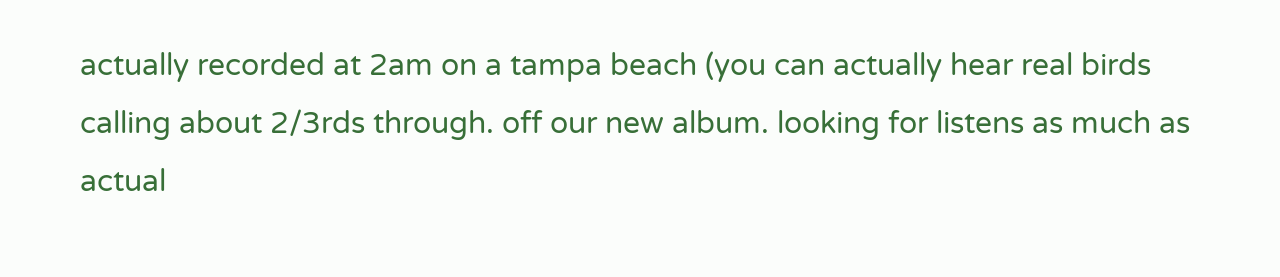actually recorded at 2am on a tampa beach (you can actually hear real birds calling about 2/3rds through. off our new album. looking for listens as much as actual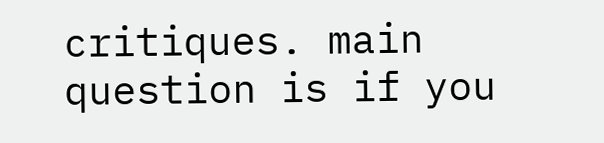critiques. main question is if you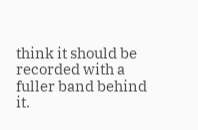think it should be recorded with a fuller band behind it.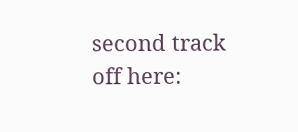second track off here: